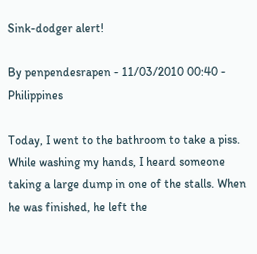Sink-dodger alert!

By penpendesrapen - 11/03/2010 00:40 - Philippines

Today, I went to the bathroom to take a piss. While washing my hands, I heard someone taking a large dump in one of the stalls. When he was finished, he left the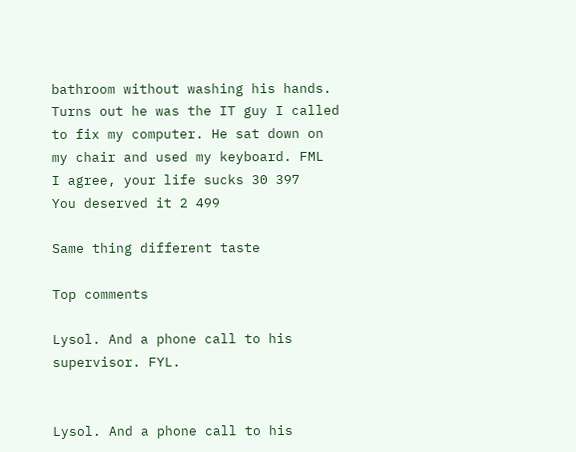bathroom without washing his hands. Turns out he was the IT guy I called to fix my computer. He sat down on my chair and used my keyboard. FML
I agree, your life sucks 30 397
You deserved it 2 499

Same thing different taste

Top comments

Lysol. And a phone call to his supervisor. FYL.


Lysol. And a phone call to his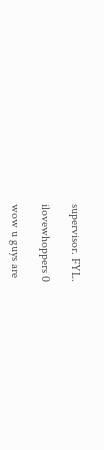supervisor. FYL.

ilovewhoppers 0

wow u guys are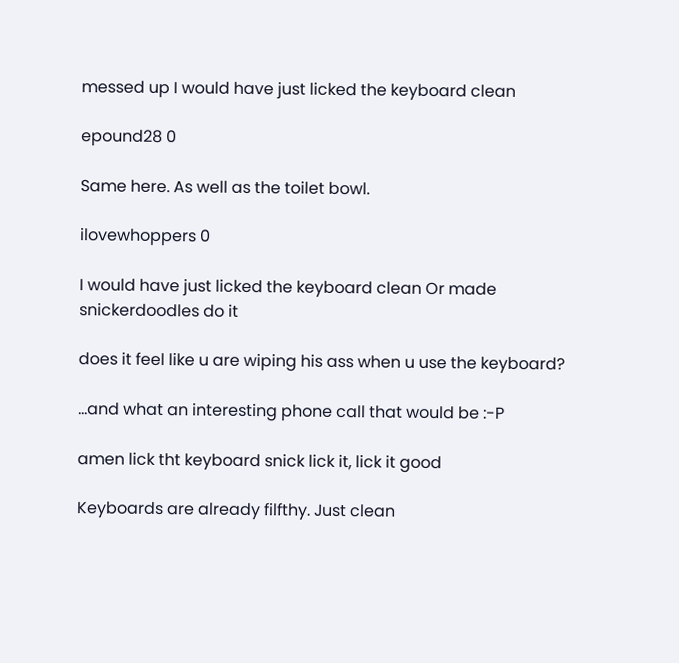messed up I would have just licked the keyboard clean

epound28 0

Same here. As well as the toilet bowl.

ilovewhoppers 0

I would have just licked the keyboard clean Or made snickerdoodles do it

does it feel like u are wiping his ass when u use the keyboard?

...and what an interesting phone call that would be :-P

amen lick tht keyboard snick lick it, lick it good

Keyboards are already filfthy. Just clean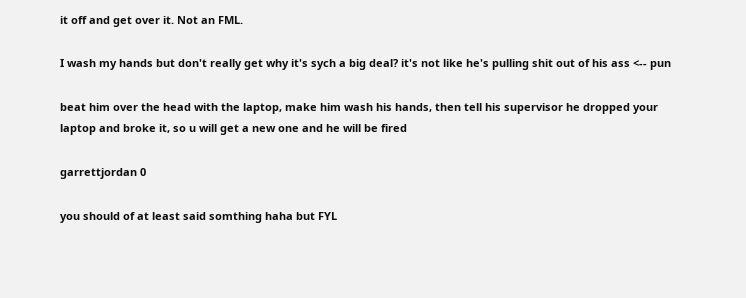it off and get over it. Not an FML.

I wash my hands but don't really get why it's sych a big deal? it's not like he's pulling shit out of his ass <-- pun

beat him over the head with the laptop, make him wash his hands, then tell his supervisor he dropped your laptop and broke it, so u will get a new one and he will be fired

garrettjordan 0

you should of at least said somthing haha but FYL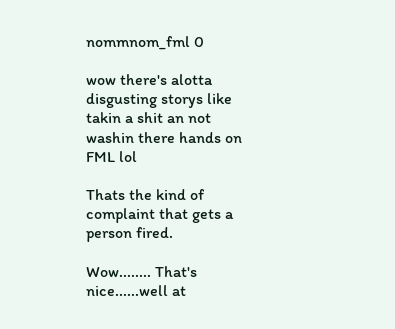nommnom_fml 0

wow there's alotta disgusting storys like takin a shit an not washin there hands on FML lol

Thats the kind of complaint that gets a person fired.

Wow........ That's nice......well at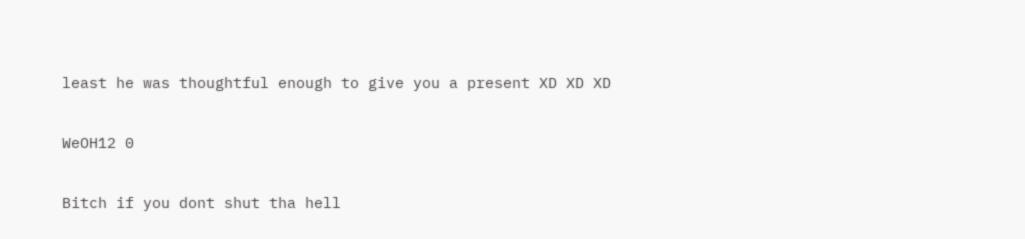least he was thoughtful enough to give you a present XD XD XD

WeOH12 0

Bitch if you dont shut tha hell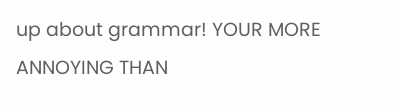up about grammar! YOUR MORE ANNOYING THAN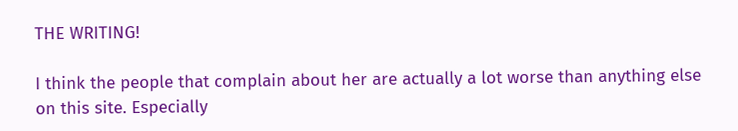THE WRITING!

I think the people that complain about her are actually a lot worse than anything else on this site. Especially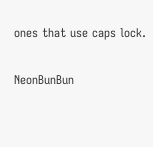ones that use caps lock.

NeonBunBun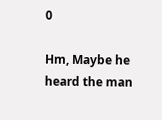0

Hm, Maybe he heard the man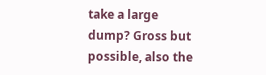take a large dump? Gross but possible, also the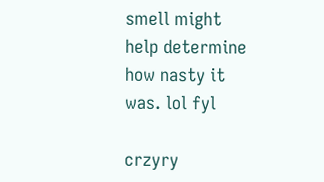smell might help determine how nasty it was. lol fyl

crzyry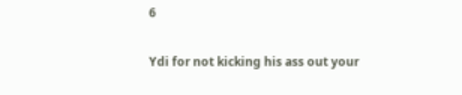6

Ydi for not kicking his ass out your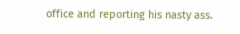office and reporting his nasty ass.